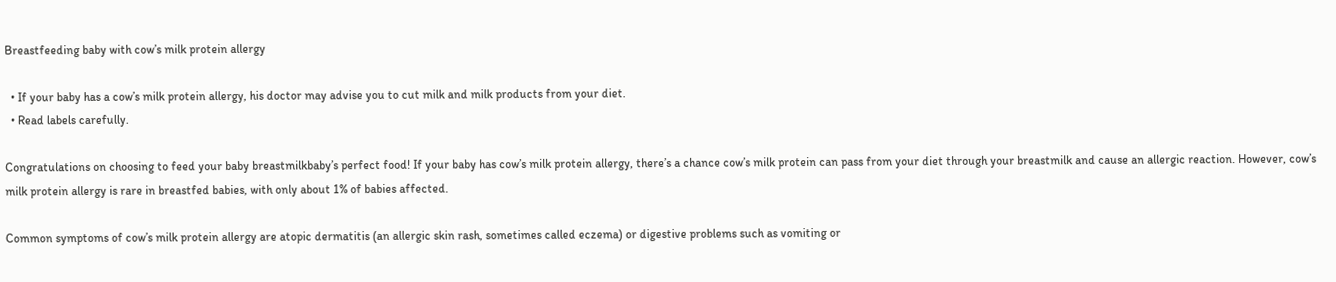Breastfeeding baby with cow’s milk protein allergy

  • If your baby has a cow’s milk protein allergy, his doctor may advise you to cut milk and milk products from your diet.
  • Read labels carefully.

Congratulations on choosing to feed your baby breastmilkbaby’s perfect food! If your baby has cow’s milk protein allergy, there’s a chance cow’s milk protein can pass from your diet through your breastmilk and cause an allergic reaction. However, cow’s milk protein allergy is rare in breastfed babies, with only about 1% of babies affected.

Common symptoms of cow’s milk protein allergy are atopic dermatitis (an allergic skin rash, sometimes called eczema) or digestive problems such as vomiting or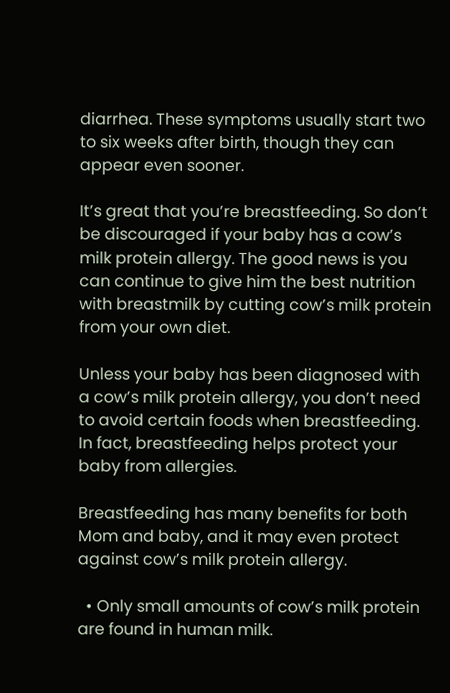diarrhea. These symptoms usually start two to six weeks after birth, though they can appear even sooner.

It’s great that you’re breastfeeding. So don’t be discouraged if your baby has a cow’s milk protein allergy. The good news is you can continue to give him the best nutrition with breastmilk by cutting cow’s milk protein from your own diet.

Unless your baby has been diagnosed with a cow’s milk protein allergy, you don’t need to avoid certain foods when breastfeeding. In fact, breastfeeding helps protect your baby from allergies.

Breastfeeding has many benefits for both Mom and baby, and it may even protect against cow’s milk protein allergy.

  • Only small amounts of cow’s milk protein are found in human milk.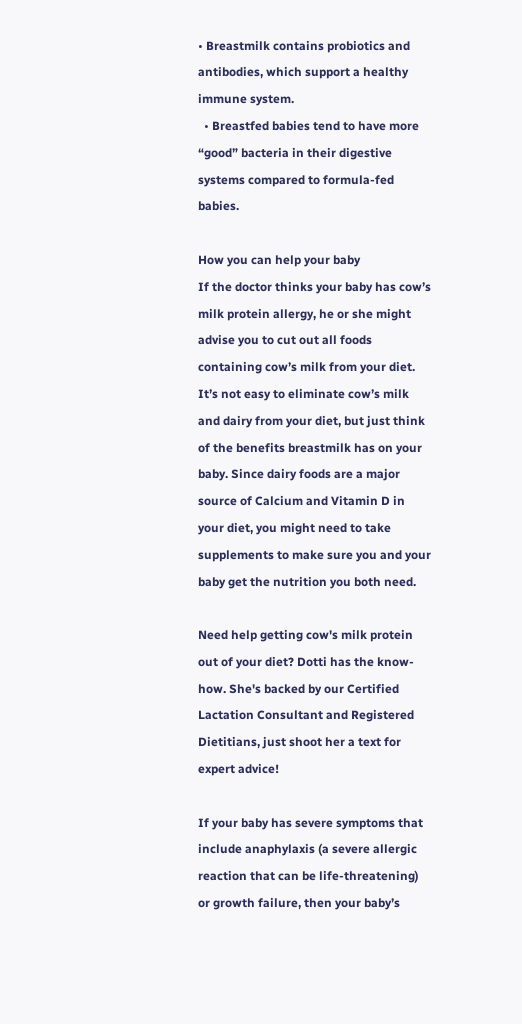• Breastmilk contains probiotics and antibodies, which support a healthy immune system.
  • Breastfed babies tend to have more “good” bacteria in their digestive systems compared to formula-fed babies.

How you can help your baby
If the doctor thinks your baby has cow’s milk protein allergy, he or she might advise you to cut out all foods containing cow’s milk from your diet. It’s not easy to eliminate cow’s milk and dairy from your diet, but just think of the benefits breastmilk has on your baby. Since dairy foods are a major source of Calcium and Vitamin D in your diet, you might need to take supplements to make sure you and your baby get the nutrition you both need.

Need help getting cow's milk protein out of your diet? Dotti has the know-how. She's backed by our Certified Lactation Consultant and Registered Dietitians, just shoot her a text for expert advice!

If your baby has severe symptoms that include anaphylaxis (a severe allergic reaction that can be life-threatening) or growth failure, then your baby’s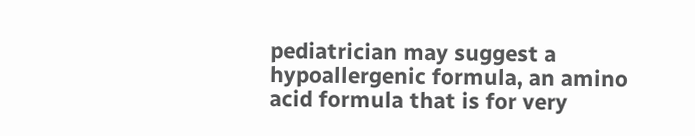pediatrician may suggest a hypoallergenic formula, an amino acid formula that is for very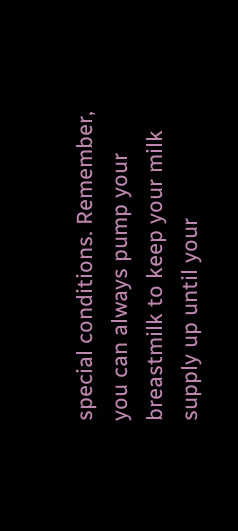special conditions. Remember, you can always pump your breastmilk to keep your milk supply up until your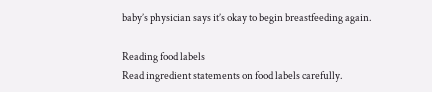baby’s physician says it’s okay to begin breastfeeding again.

Reading food labels
Read ingredient statements on food labels carefully.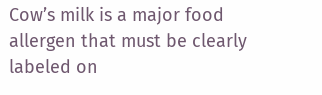Cow’s milk is a major food allergen that must be clearly labeled on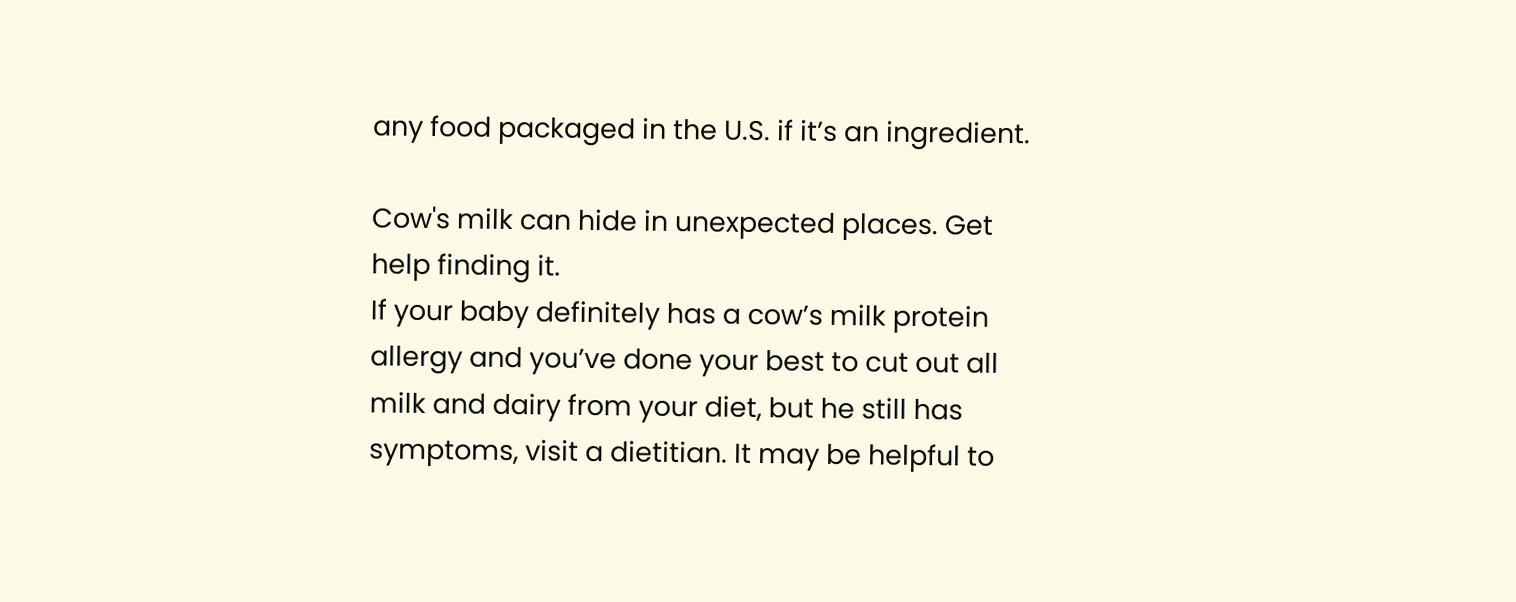any food packaged in the U.S. if it’s an ingredient.

Cow's milk can hide in unexpected places. Get help finding it.
If your baby definitely has a cow’s milk protein allergy and you’ve done your best to cut out all milk and dairy from your diet, but he still has symptoms, visit a dietitian. It may be helpful to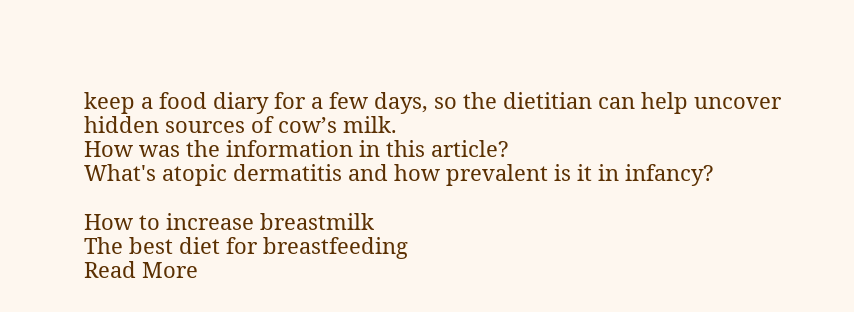keep a food diary for a few days, so the dietitian can help uncover hidden sources of cow’s milk.
How was the information in this article?
What's atopic dermatitis and how prevalent is it in infancy?

How to increase breastmilk
The best diet for breastfeeding
Read More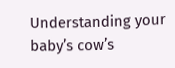Understanding your baby’s cow’s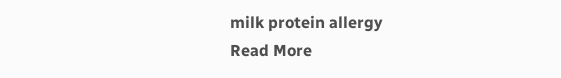milk protein allergy
Read More